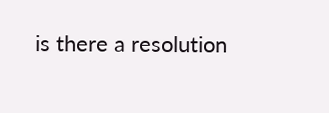is there a resolution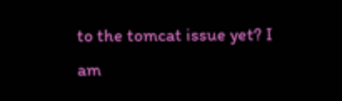to the tomcat issue yet? I am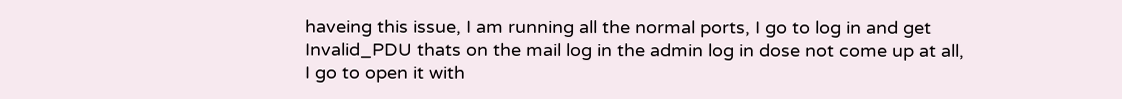haveing this issue, I am running all the normal ports, I go to log in and get Invalid_PDU thats on the mail log in the admin log in dose not come up at all, I go to open it with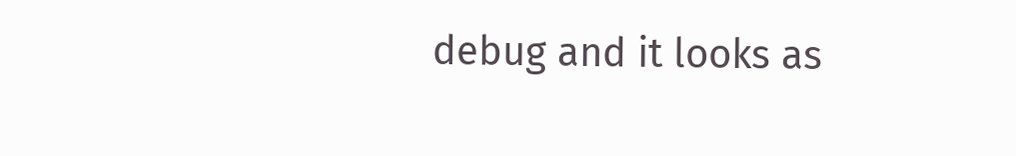debug and it looks as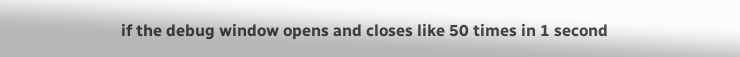if the debug window opens and closes like 50 times in 1 second